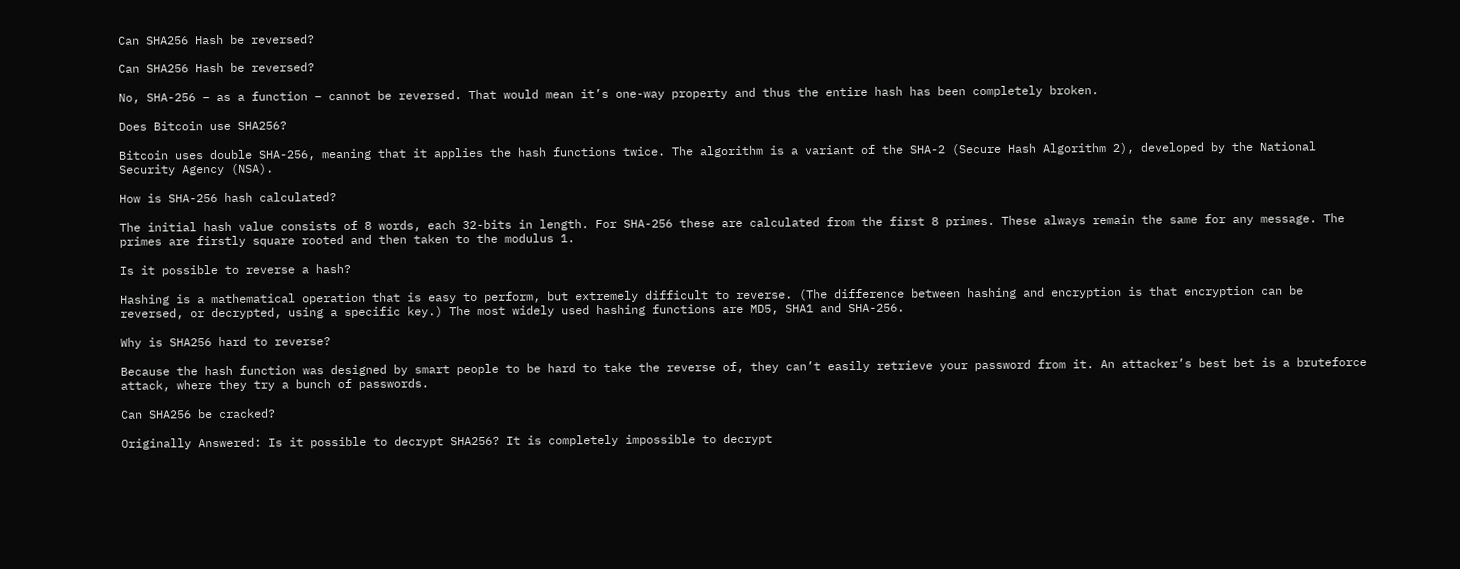Can SHA256 Hash be reversed?

Can SHA256 Hash be reversed?

No, SHA-256 – as a function – cannot be reversed. That would mean it’s one-way property and thus the entire hash has been completely broken.

Does Bitcoin use SHA256?

Bitcoin uses double SHA-256, meaning that it applies the hash functions twice. The algorithm is a variant of the SHA-2 (Secure Hash Algorithm 2), developed by the National Security Agency (NSA).

How is SHA-256 hash calculated?

The initial hash value consists of 8 words, each 32-bits in length. For SHA-256 these are calculated from the first 8 primes. These always remain the same for any message. The primes are firstly square rooted and then taken to the modulus 1.

Is it possible to reverse a hash?

Hashing is a mathematical operation that is easy to perform, but extremely difficult to reverse. (The difference between hashing and encryption is that encryption can be reversed, or decrypted, using a specific key.) The most widely used hashing functions are MD5, SHA1 and SHA-256.

Why is SHA256 hard to reverse?

Because the hash function was designed by smart people to be hard to take the reverse of, they can’t easily retrieve your password from it. An attacker’s best bet is a bruteforce attack, where they try a bunch of passwords.

Can SHA256 be cracked?

Originally Answered: Is it possible to decrypt SHA256? It is completely impossible to decrypt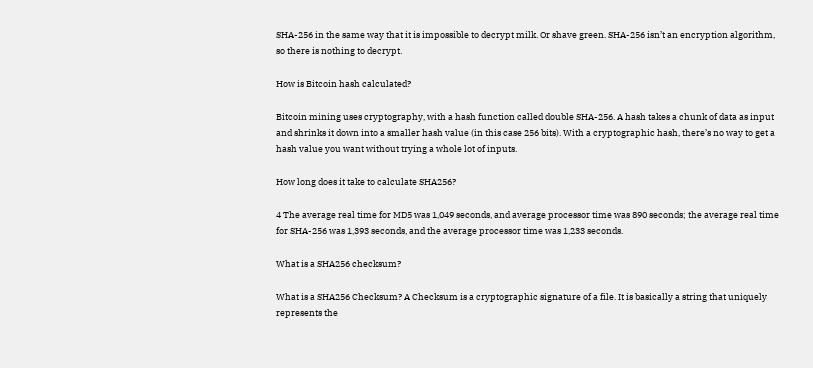SHA-256 in the same way that it is impossible to decrypt milk. Or shave green. SHA-256 isn’t an encryption algorithm, so there is nothing to decrypt.

How is Bitcoin hash calculated?

Bitcoin mining uses cryptography, with a hash function called double SHA-256. A hash takes a chunk of data as input and shrinks it down into a smaller hash value (in this case 256 bits). With a cryptographic hash, there’s no way to get a hash value you want without trying a whole lot of inputs.

How long does it take to calculate SHA256?

4 The average real time for MD5 was 1,049 seconds, and average processor time was 890 seconds; the average real time for SHA-256 was 1,393 seconds, and the average processor time was 1,233 seconds.

What is a SHA256 checksum?

What is a SHA256 Checksum? A Checksum is a cryptographic signature of a file. It is basically a string that uniquely represents the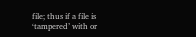file; thus if a file is ‘tampered’ with or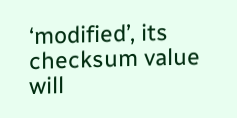‘modified’, its checksum value will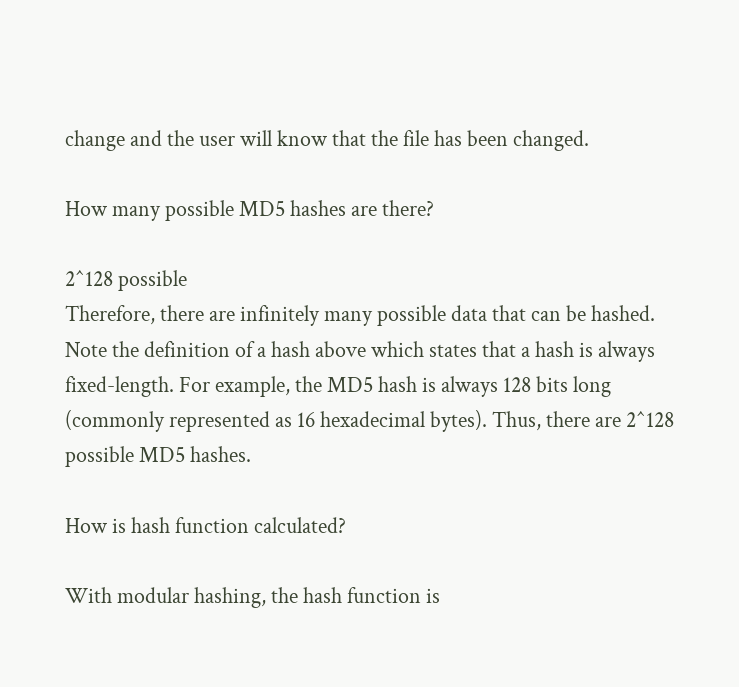change and the user will know that the file has been changed.

How many possible MD5 hashes are there?

2^128 possible
Therefore, there are infinitely many possible data that can be hashed. Note the definition of a hash above which states that a hash is always fixed-length. For example, the MD5 hash is always 128 bits long (commonly represented as 16 hexadecimal bytes). Thus, there are 2^128 possible MD5 hashes.

How is hash function calculated?

With modular hashing, the hash function is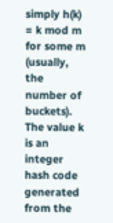simply h(k) = k mod m for some m (usually, the number of buckets). The value k is an integer hash code generated from the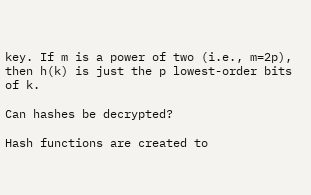key. If m is a power of two (i.e., m=2p), then h(k) is just the p lowest-order bits of k.

Can hashes be decrypted?

Hash functions are created to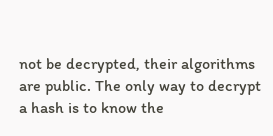not be decrypted, their algorithms are public. The only way to decrypt a hash is to know the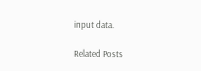input data.

Related Posts